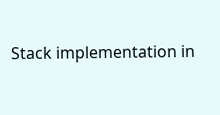Stack implementation in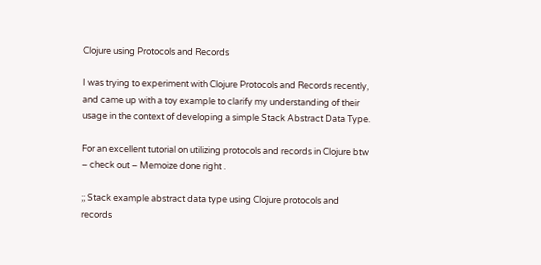Clojure using Protocols and Records

I was trying to experiment with Clojure Protocols and Records recently, and came up with a toy example to clarify my understanding of their usage in the context of developing a simple Stack Abstract Data Type.

For an excellent tutorial on utilizing protocols and records in Clojure btw – check out – Memoize done right .

;; Stack example abstract data type using Clojure protocols and records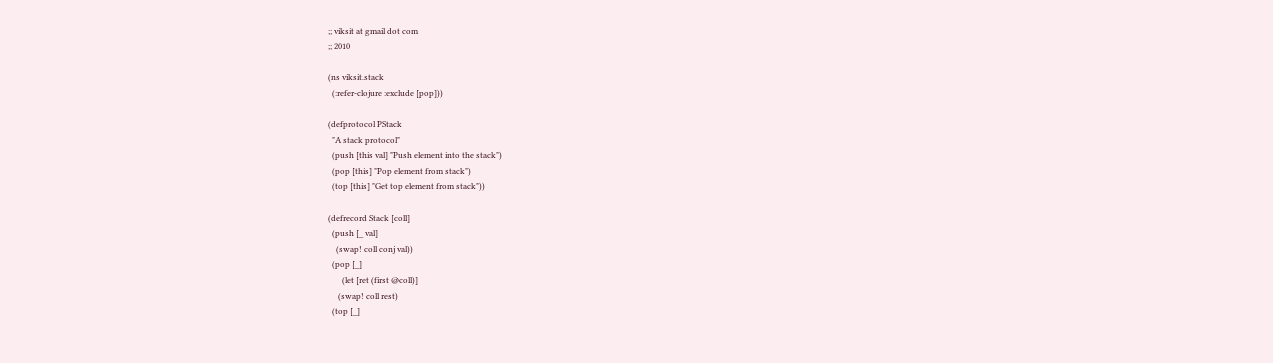;; viksit at gmail dot com
;; 2010

(ns viksit.stack
  (:refer-clojure :exclude [pop]))

(defprotocol PStack
  "A stack protocol"
  (push [this val] "Push element into the stack")
  (pop [this] "Pop element from stack")
  (top [this] "Get top element from stack"))

(defrecord Stack [coll]
  (push [_ val]
    (swap! coll conj val))
  (pop [_]
       (let [ret (first @coll)]
     (swap! coll rest)
  (top [_]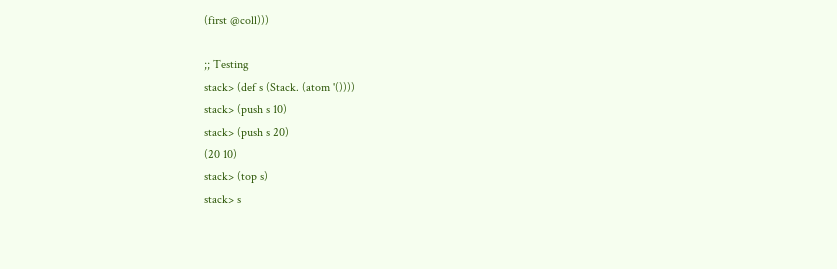(first @coll)))

;; Testing
stack> (def s (Stack. (atom '())))
stack> (push s 10)
stack> (push s 20)
(20 10)
stack> (top s)
stack> s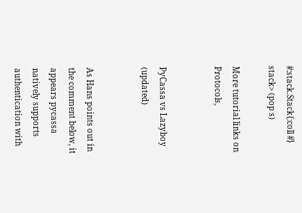#:stack.Stack{:coll #}
stack> (pop s)

More tutorial links on Protocols,


PyCassa vs Lazyboy (updated)


As Hans points out in the comment below, it appears pycassa natively supports authentication with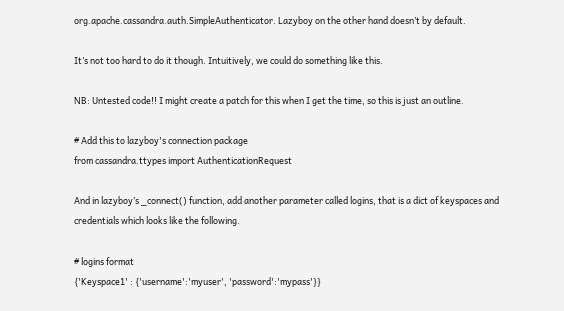org.apache.cassandra.auth.SimpleAuthenticator. Lazyboy on the other hand doesn’t by default.

It’s not too hard to do it though. Intuitively, we could do something like this.

NB: Untested code!! I might create a patch for this when I get the time, so this is just an outline.

# Add this to lazyboy's connection package
from cassandra.ttypes import AuthenticationRequest

And in lazyboy’s _connect() function, add another parameter called logins, that is a dict of keyspaces and credentials which looks like the following.

# logins format
{'Keyspace1' : {'username':'myuser', 'password':'mypass'}}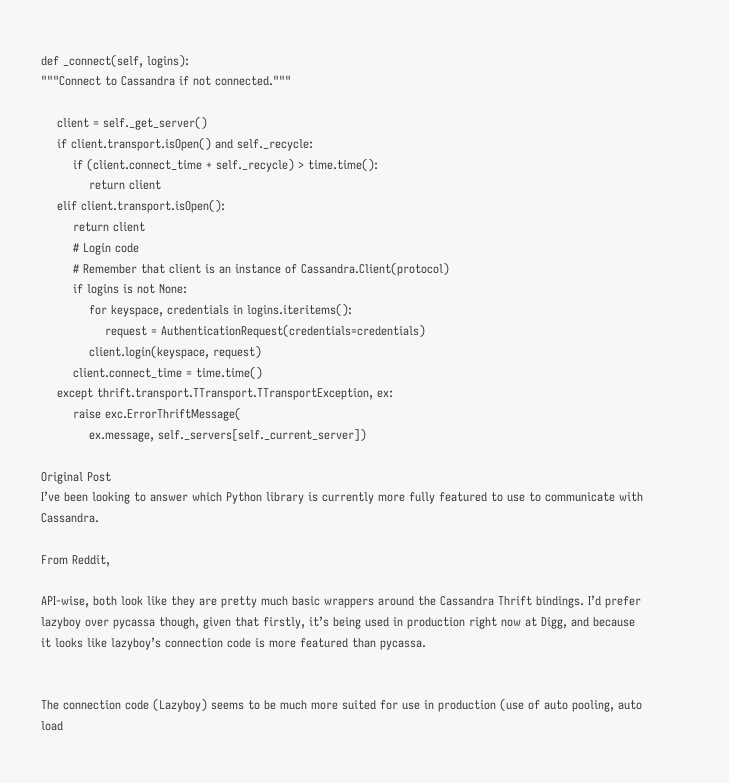def _connect(self, logins):
"""Connect to Cassandra if not connected."""

    client = self._get_server()
    if client.transport.isOpen() and self._recycle:
        if (client.connect_time + self._recycle) > time.time():
            return client
    elif client.transport.isOpen():
        return client
        # Login code
        # Remember that client is an instance of Cassandra.Client(protocol)
        if logins is not None:
            for keyspace, credentials in logins.iteritems():
                request = AuthenticationRequest(credentials=credentials)
            client.login(keyspace, request)
        client.connect_time = time.time()
    except thrift.transport.TTransport.TTransportException, ex:
        raise exc.ErrorThriftMessage(
            ex.message, self._servers[self._current_server])

Original Post
I’ve been looking to answer which Python library is currently more fully featured to use to communicate with Cassandra.

From Reddit,

API-wise, both look like they are pretty much basic wrappers around the Cassandra Thrift bindings. I’d prefer lazyboy over pycassa though, given that firstly, it’s being used in production right now at Digg, and because it looks like lazyboy’s connection code is more featured than pycassa.


The connection code (Lazyboy) seems to be much more suited for use in production (use of auto pooling, auto load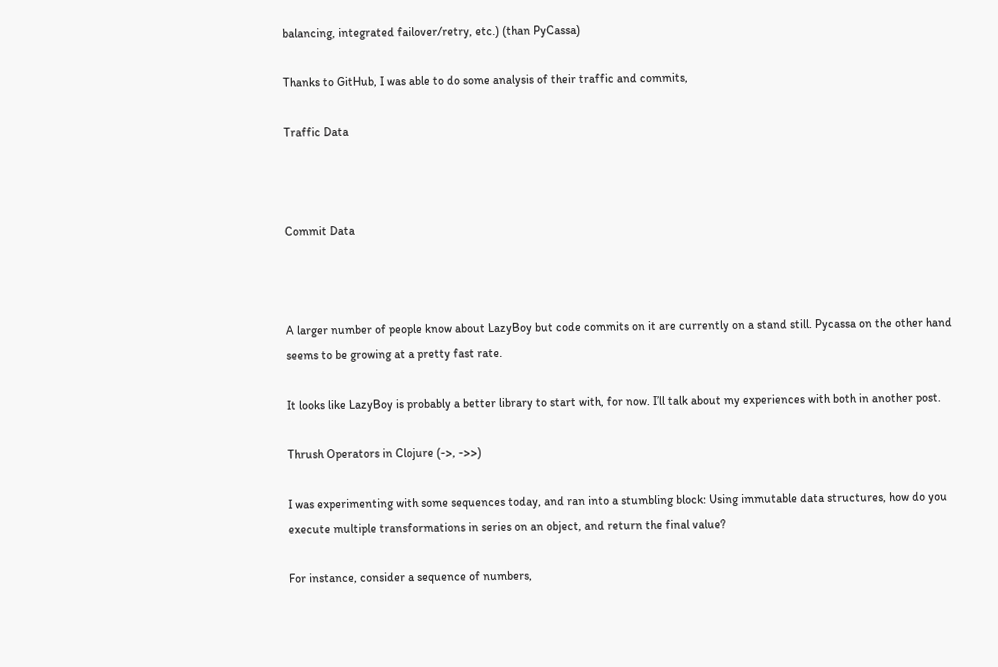balancing, integrated failover/retry, etc.) (than PyCassa)

Thanks to GitHub, I was able to do some analysis of their traffic and commits,

Traffic Data



Commit Data



A larger number of people know about LazyBoy but code commits on it are currently on a stand still. Pycassa on the other hand seems to be growing at a pretty fast rate.

It looks like LazyBoy is probably a better library to start with, for now. I’ll talk about my experiences with both in another post.

Thrush Operators in Clojure (->, ->>)

I was experimenting with some sequences today, and ran into a stumbling block: Using immutable data structures, how do you execute multiple transformations in series on an object, and return the final value?

For instance, consider a sequence of numbers,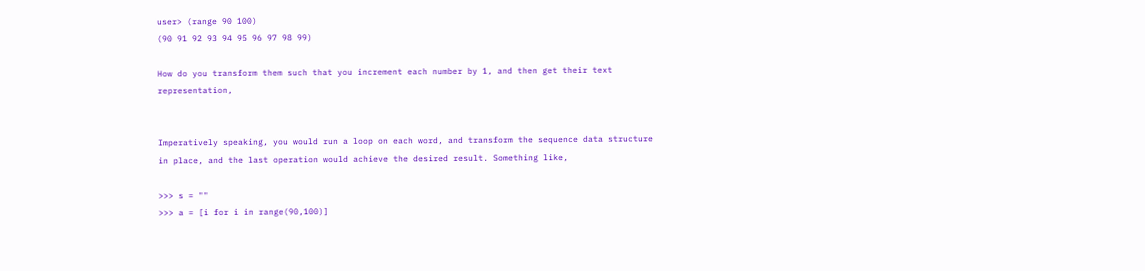user> (range 90 100)
(90 91 92 93 94 95 96 97 98 99)

How do you transform them such that you increment each number by 1, and then get their text representation,


Imperatively speaking, you would run a loop on each word, and transform the sequence data structure in place, and the last operation would achieve the desired result. Something like,

>>> s = ""
>>> a = [i for i in range(90,100)]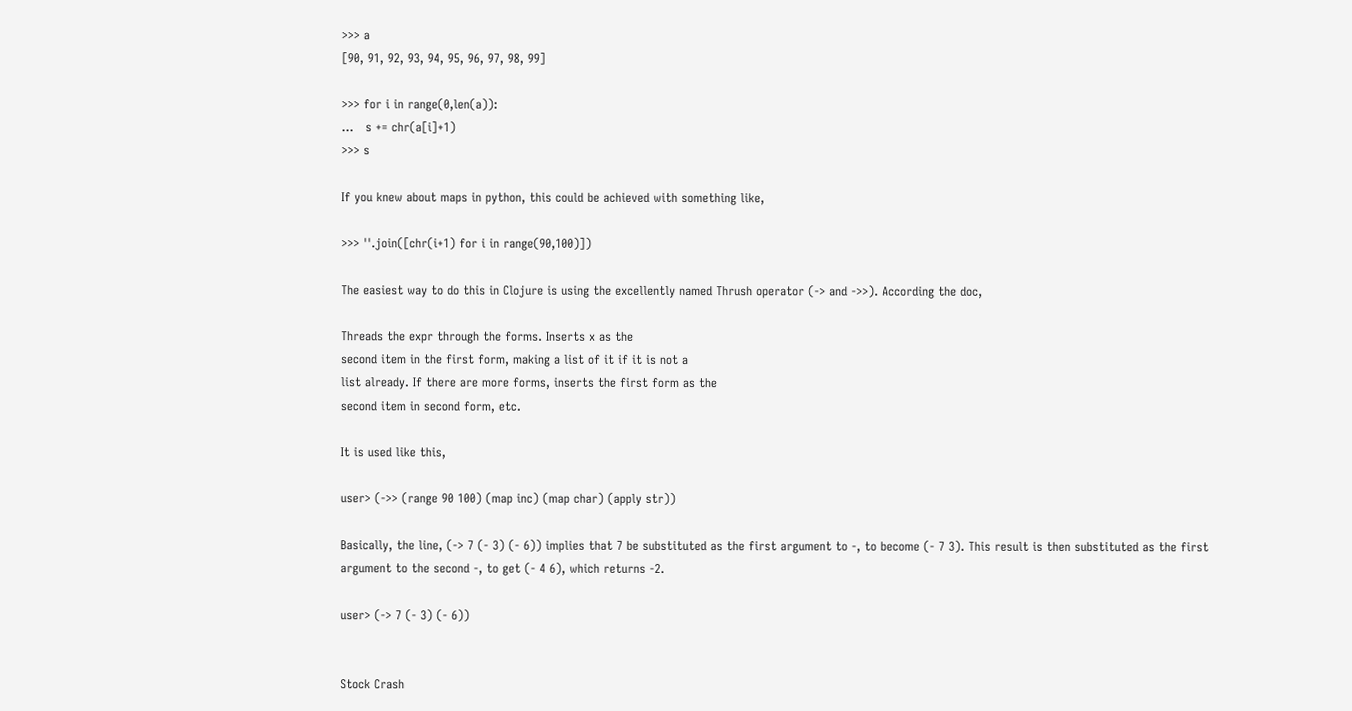>>> a
[90, 91, 92, 93, 94, 95, 96, 97, 98, 99]

>>> for i in range(0,len(a)):
...   s += chr(a[i]+1)
>>> s

If you knew about maps in python, this could be achieved with something like,

>>> ''.join([chr(i+1) for i in range(90,100)])

The easiest way to do this in Clojure is using the excellently named Thrush operator (-> and ->>). According the doc,

Threads the expr through the forms. Inserts x as the
second item in the first form, making a list of it if it is not a
list already. If there are more forms, inserts the first form as the
second item in second form, etc.

It is used like this,

user> (->> (range 90 100) (map inc) (map char) (apply str))

Basically, the line, (-> 7 (- 3) (- 6)) implies that 7 be substituted as the first argument to -, to become (- 7 3). This result is then substituted as the first argument to the second -, to get (- 4 6), which returns -2.

user> (-> 7 (- 3) (- 6))


Stock Crash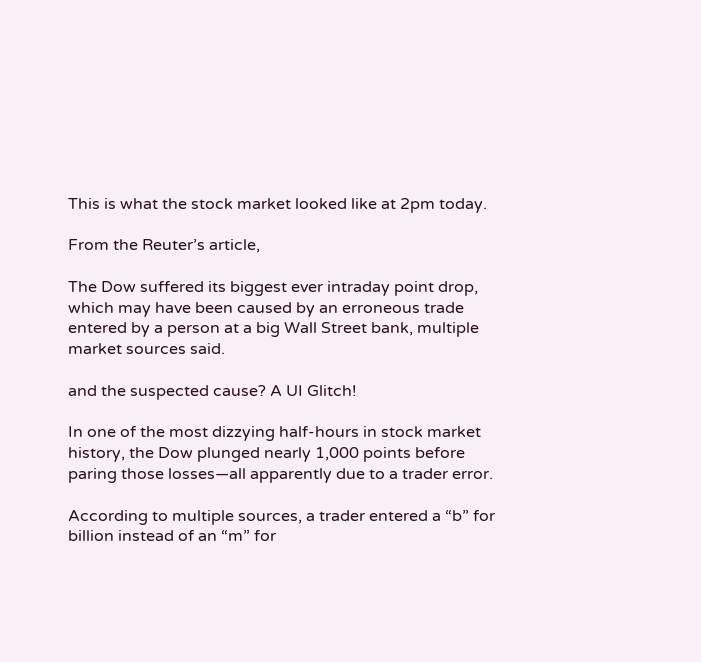This is what the stock market looked like at 2pm today.

From the Reuter’s article,

The Dow suffered its biggest ever intraday point drop, which may have been caused by an erroneous trade entered by a person at a big Wall Street bank, multiple market sources said.

and the suspected cause? A UI Glitch!

In one of the most dizzying half-hours in stock market history, the Dow plunged nearly 1,000 points before paring those losses—all apparently due to a trader error.

According to multiple sources, a trader entered a “b” for billion instead of an “m” for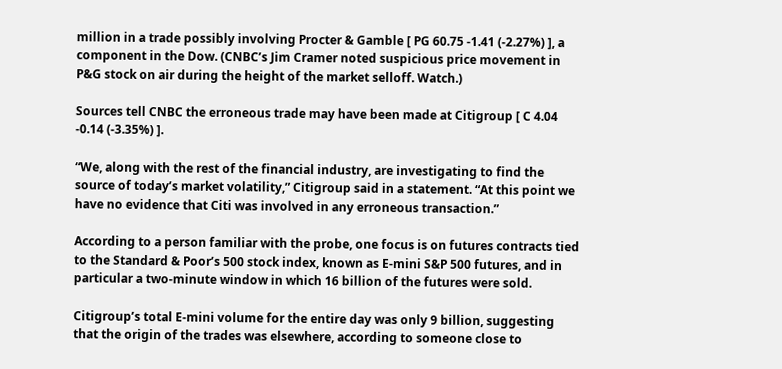million in a trade possibly involving Procter & Gamble [ PG 60.75 -1.41 (-2.27%) ], a component in the Dow. (CNBC’s Jim Cramer noted suspicious price movement in P&G stock on air during the height of the market selloff. Watch.)

Sources tell CNBC the erroneous trade may have been made at Citigroup [ C 4.04 -0.14 (-3.35%) ].

“We, along with the rest of the financial industry, are investigating to find the source of today’s market volatility,” Citigroup said in a statement. “At this point we have no evidence that Citi was involved in any erroneous transaction.”

According to a person familiar with the probe, one focus is on futures contracts tied to the Standard & Poor’s 500 stock index, known as E-mini S&P 500 futures, and in particular a two-minute window in which 16 billion of the futures were sold.

Citigroup’s total E-mini volume for the entire day was only 9 billion, suggesting that the origin of the trades was elsewhere, according to someone close to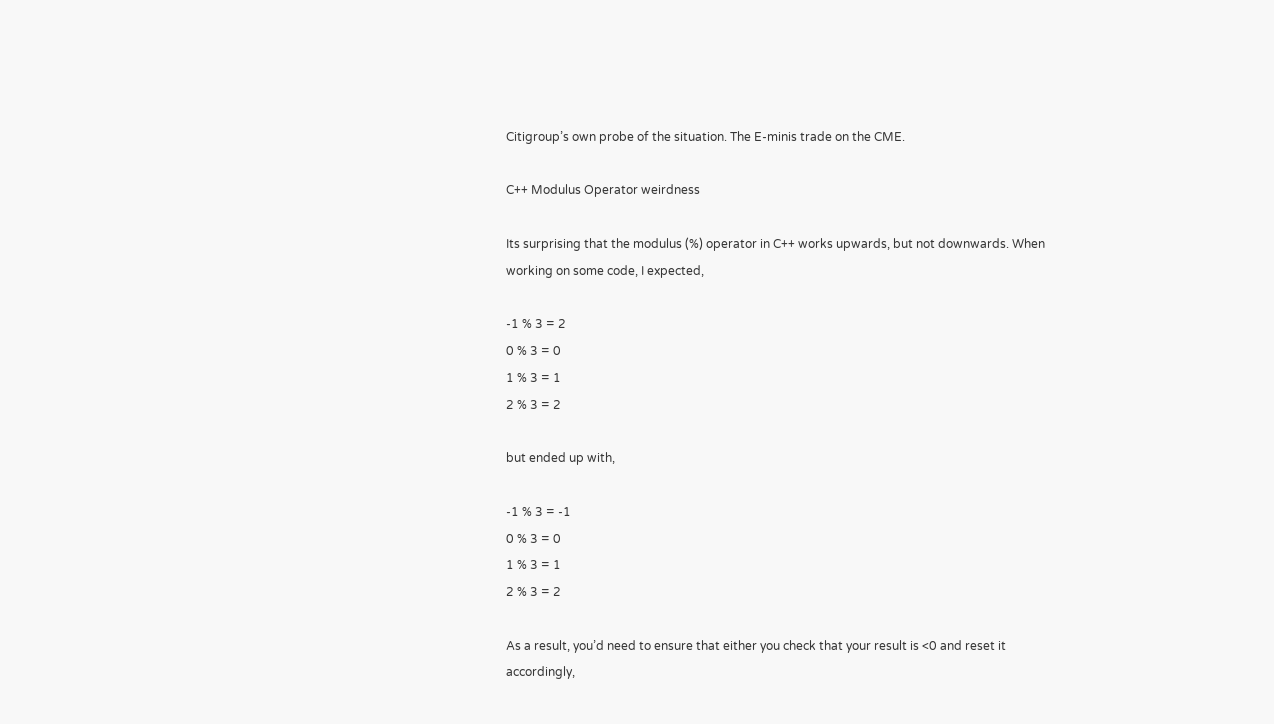Citigroup’s own probe of the situation. The E-minis trade on the CME.

C++ Modulus Operator weirdness

Its surprising that the modulus (%) operator in C++ works upwards, but not downwards. When working on some code, I expected,

-1 % 3 = 2
0 % 3 = 0
1 % 3 = 1
2 % 3 = 2

but ended up with,

-1 % 3 = -1
0 % 3 = 0
1 % 3 = 1
2 % 3 = 2

As a result, you’d need to ensure that either you check that your result is <0 and reset it accordingly,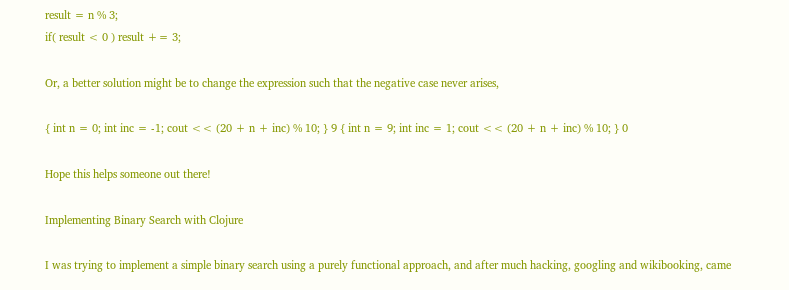result = n % 3;
if( result < 0 ) result += 3;

Or, a better solution might be to change the expression such that the negative case never arises,

{ int n = 0; int inc = -1; cout << (20 + n + inc) % 10; } 9 { int n = 9; int inc = 1; cout << (20 + n + inc) % 10; } 0

Hope this helps someone out there!

Implementing Binary Search with Clojure

I was trying to implement a simple binary search using a purely functional approach, and after much hacking, googling and wikibooking, came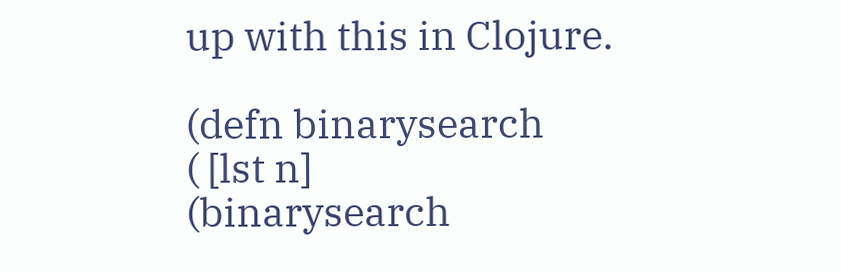up with this in Clojure.

(defn binarysearch
( [lst n]
(binarysearch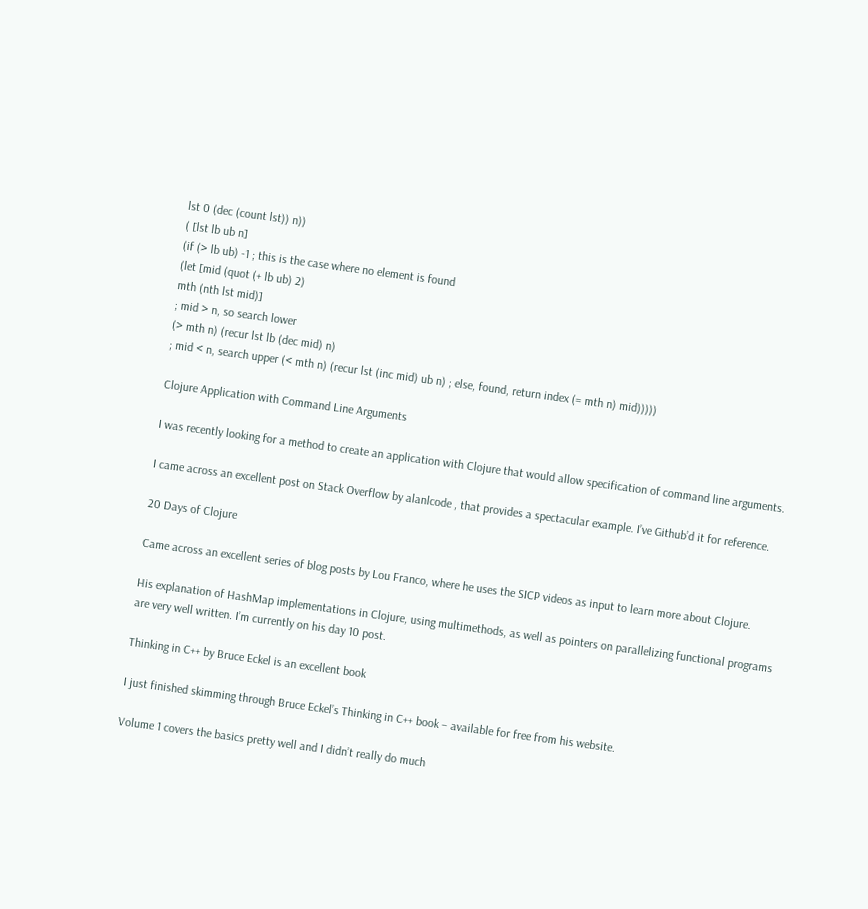lst 0 (dec (count lst)) n))
( [lst lb ub n]
(if (> lb ub) -1 ; this is the case where no element is found
(let [mid (quot (+ lb ub) 2)
mth (nth lst mid)]
; mid > n, so search lower
(> mth n) (recur lst lb (dec mid) n)
; mid < n, search upper (< mth n) (recur lst (inc mid) ub n) ; else, found, return index (= mth n) mid)))))

Clojure Application with Command Line Arguments

I was recently looking for a method to create an application with Clojure that would allow specification of command line arguments.

I came across an excellent post on Stack Overflow by alanlcode , that provides a spectacular example. I’ve Github’d it for reference.

20 Days of Clojure

Came across an excellent series of blog posts by Lou Franco, where he uses the SICP videos as input to learn more about Clojure.

His explanation of HashMap implementations in Clojure, using multimethods, as well as pointers on parallelizing functional programs are very well written. I’m currently on his day 10 post.

Thinking in C++ by Bruce Eckel is an excellent book

I just finished skimming through Bruce Eckel’s Thinking in C++ book – available for free from his website.

Volume 1 covers the basics pretty well and I didn’t really do much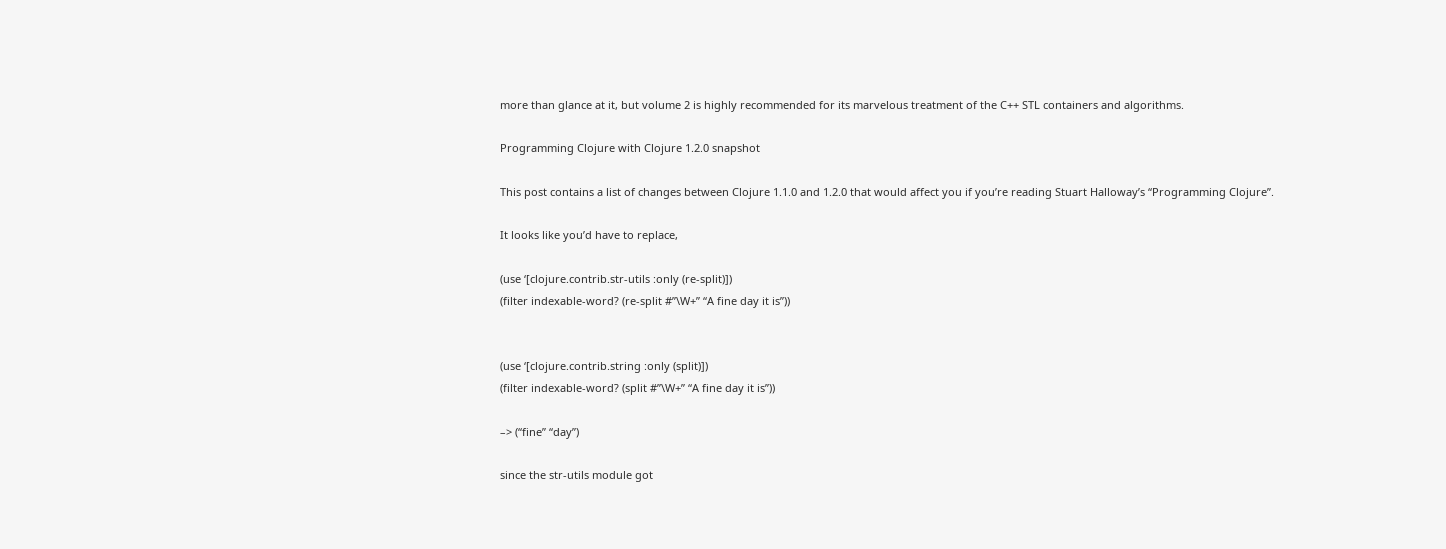more than glance at it, but volume 2 is highly recommended for its marvelous treatment of the C++ STL containers and algorithms.

Programming Clojure with Clojure 1.2.0 snapshot

This post contains a list of changes between Clojure 1.1.0 and 1.2.0 that would affect you if you’re reading Stuart Halloway’s “Programming Clojure”.

It looks like you’d have to replace,

(use ‘[clojure.contrib.str-utils :only (re-split)])
(filter indexable-word? (re-split #”\W+” “A fine day it is”))


(use ‘[clojure.contrib.string :only (split)])
(filter indexable-word? (split #”\W+” “A fine day it is”))

–> (“fine” “day”)

since the str-utils module got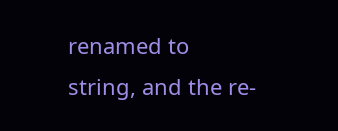renamed to string, and the re-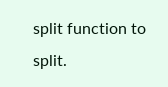split function to split.